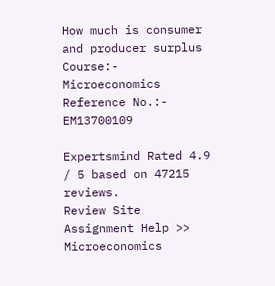How much is consumer and producer surplus
Course:- Microeconomics
Reference No.:- EM13700109

Expertsmind Rated 4.9 / 5 based on 47215 reviews.
Review Site
Assignment Help >> Microeconomics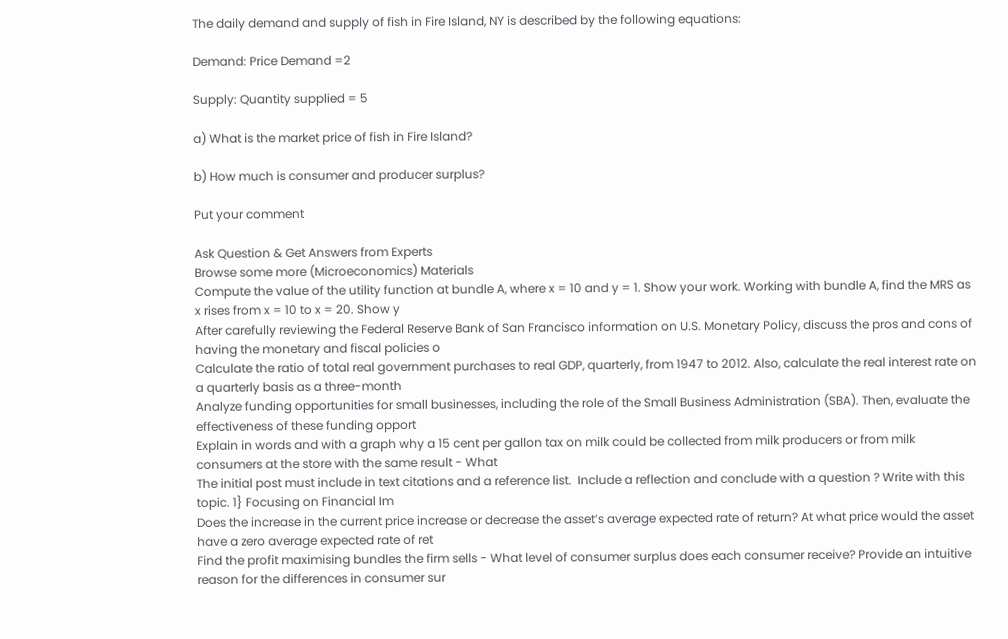The daily demand and supply of fish in Fire Island, NY is described by the following equations:

Demand: Price Demand =2

Supply: Quantity supplied = 5

a) What is the market price of fish in Fire Island?

b) How much is consumer and producer surplus?

Put your comment

Ask Question & Get Answers from Experts
Browse some more (Microeconomics) Materials
Compute the value of the utility function at bundle A, where x = 10 and y = 1. Show your work. Working with bundle A, find the MRS as x rises from x = 10 to x = 20. Show y
After carefully reviewing the Federal Reserve Bank of San Francisco information on U.S. Monetary Policy, discuss the pros and cons of having the monetary and fiscal policies o
Calculate the ratio of total real government purchases to real GDP, quarterly, from 1947 to 2012. Also, calculate the real interest rate on a quarterly basis as a three-month
Analyze funding opportunities for small businesses, including the role of the Small Business Administration (SBA). Then, evaluate the effectiveness of these funding opport
Explain in words and with a graph why a 15 cent per gallon tax on milk could be collected from milk producers or from milk consumers at the store with the same result - What
The initial post must include in text citations and a reference list.  Include a reflection and conclude with a question ? Write with this topic. 1} Focusing on Financial Im
Does the increase in the current price increase or decrease the asset’s average expected rate of return? At what price would the asset have a zero average expected rate of ret
Find the profit maximising bundles the firm sells - What level of consumer surplus does each consumer receive? Provide an intuitive reason for the differences in consumer sur